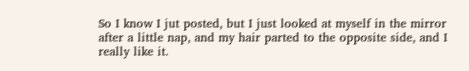So I know I jut posted, but I just looked at myself in the mirror after a little nap, and my hair parted to the opposite side, and I really like it.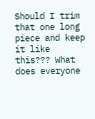Should I trim that one long piece and keep it like this??? What does everyone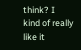think? I kind of really like it